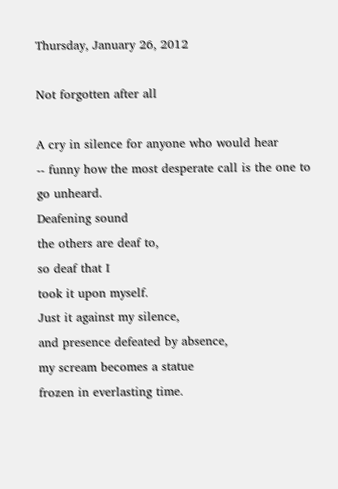Thursday, January 26, 2012

Not forgotten after all

A cry in silence for anyone who would hear
-- funny how the most desperate call is the one to go unheard.
Deafening sound
the others are deaf to,
so deaf that I
took it upon myself.
Just it against my silence,
and presence defeated by absence,
my scream becomes a statue
frozen in everlasting time.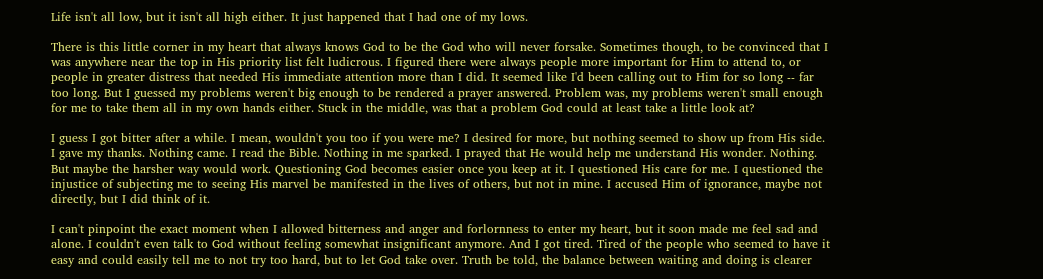Life isn't all low, but it isn't all high either. It just happened that I had one of my lows.

There is this little corner in my heart that always knows God to be the God who will never forsake. Sometimes though, to be convinced that I was anywhere near the top in His priority list felt ludicrous. I figured there were always people more important for Him to attend to, or people in greater distress that needed His immediate attention more than I did. It seemed like I'd been calling out to Him for so long -- far too long. But I guessed my problems weren't big enough to be rendered a prayer answered. Problem was, my problems weren't small enough for me to take them all in my own hands either. Stuck in the middle, was that a problem God could at least take a little look at?

I guess I got bitter after a while. I mean, wouldn't you too if you were me? I desired for more, but nothing seemed to show up from His side. I gave my thanks. Nothing came. I read the Bible. Nothing in me sparked. I prayed that He would help me understand His wonder. Nothing. But maybe the harsher way would work. Questioning God becomes easier once you keep at it. I questioned His care for me. I questioned the injustice of subjecting me to seeing His marvel be manifested in the lives of others, but not in mine. I accused Him of ignorance, maybe not directly, but I did think of it.

I can't pinpoint the exact moment when I allowed bitterness and anger and forlornness to enter my heart, but it soon made me feel sad and alone. I couldn't even talk to God without feeling somewhat insignificant anymore. And I got tired. Tired of the people who seemed to have it easy and could easily tell me to not try too hard, but to let God take over. Truth be told, the balance between waiting and doing is clearer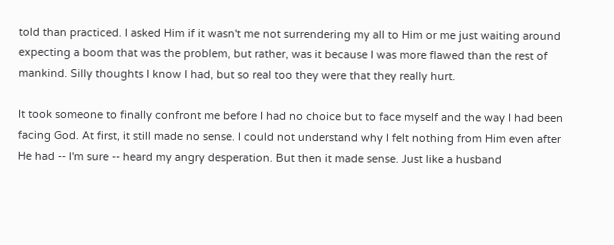told than practiced. I asked Him if it wasn't me not surrendering my all to Him or me just waiting around expecting a boom that was the problem, but rather, was it because I was more flawed than the rest of mankind. Silly thoughts I know I had, but so real too they were that they really hurt.

It took someone to finally confront me before I had no choice but to face myself and the way I had been facing God. At first, it still made no sense. I could not understand why I felt nothing from Him even after He had -- I'm sure -- heard my angry desperation. But then it made sense. Just like a husband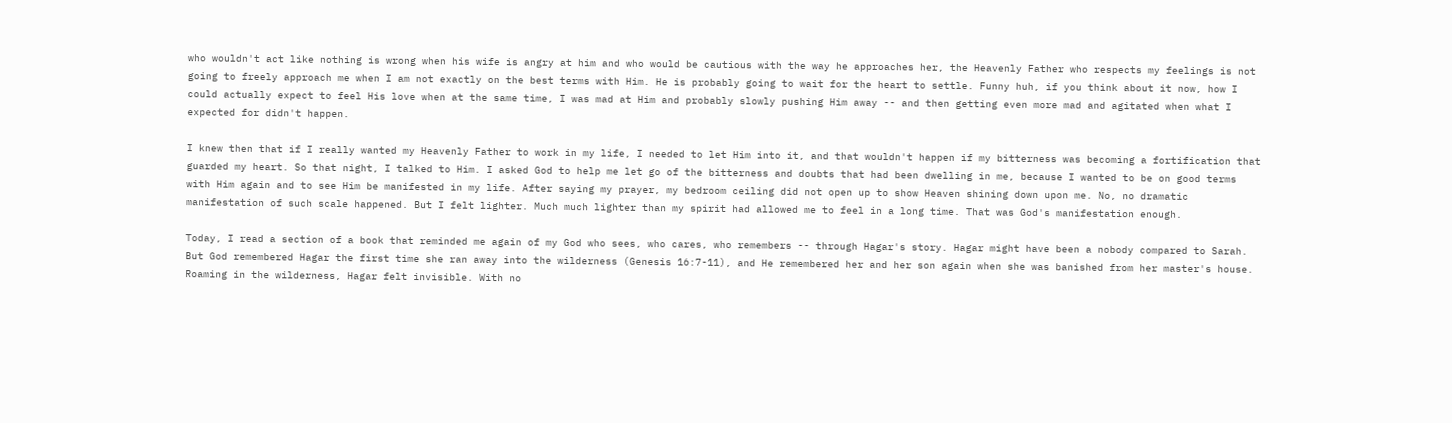who wouldn't act like nothing is wrong when his wife is angry at him and who would be cautious with the way he approaches her, the Heavenly Father who respects my feelings is not going to freely approach me when I am not exactly on the best terms with Him. He is probably going to wait for the heart to settle. Funny huh, if you think about it now, how I could actually expect to feel His love when at the same time, I was mad at Him and probably slowly pushing Him away -- and then getting even more mad and agitated when what I expected for didn't happen.

I knew then that if I really wanted my Heavenly Father to work in my life, I needed to let Him into it, and that wouldn't happen if my bitterness was becoming a fortification that guarded my heart. So that night, I talked to Him. I asked God to help me let go of the bitterness and doubts that had been dwelling in me, because I wanted to be on good terms with Him again and to see Him be manifested in my life. After saying my prayer, my bedroom ceiling did not open up to show Heaven shining down upon me. No, no dramatic manifestation of such scale happened. But I felt lighter. Much much lighter than my spirit had allowed me to feel in a long time. That was God's manifestation enough.

Today, I read a section of a book that reminded me again of my God who sees, who cares, who remembers -- through Hagar's story. Hagar might have been a nobody compared to Sarah. But God remembered Hagar the first time she ran away into the wilderness (Genesis 16:7-11), and He remembered her and her son again when she was banished from her master's house. Roaming in the wilderness, Hagar felt invisible. With no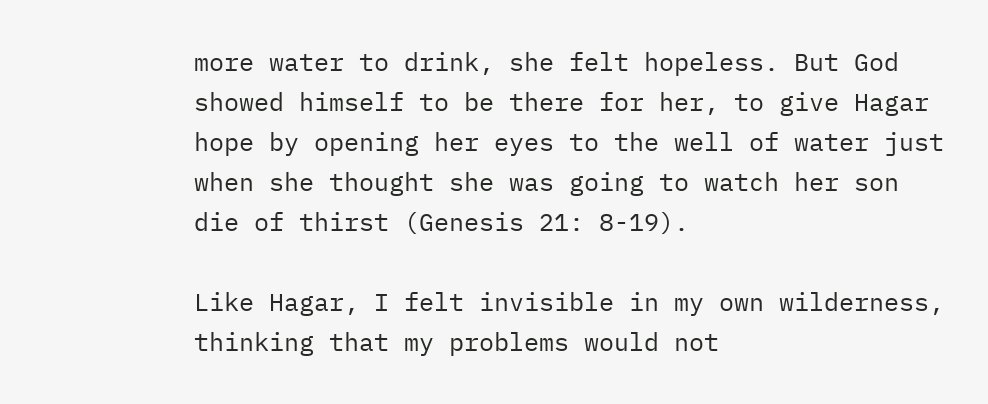more water to drink, she felt hopeless. But God showed himself to be there for her, to give Hagar hope by opening her eyes to the well of water just when she thought she was going to watch her son die of thirst (Genesis 21: 8-19).

Like Hagar, I felt invisible in my own wilderness, thinking that my problems would not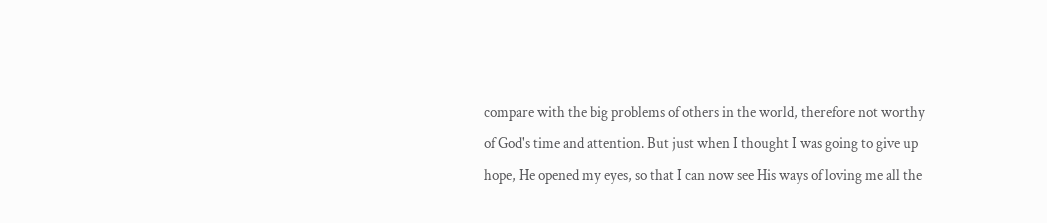compare with the big problems of others in the world, therefore not worthy of God's time and attention. But just when I thought I was going to give up hope, He opened my eyes, so that I can now see His ways of loving me all the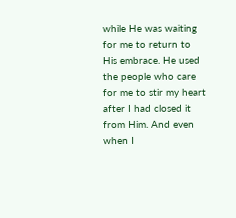while He was waiting for me to return to His embrace. He used the people who care for me to stir my heart after I had closed it from Him. And even when I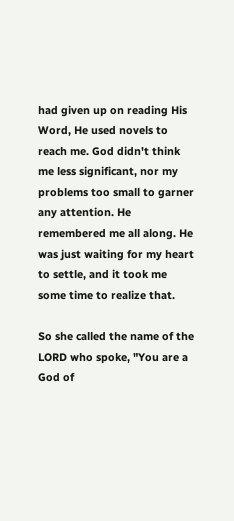had given up on reading His Word, He used novels to reach me. God didn't think me less significant, nor my problems too small to garner any attention. He remembered me all along. He was just waiting for my heart to settle, and it took me some time to realize that.

So she called the name of the LORD who spoke, "You are a God of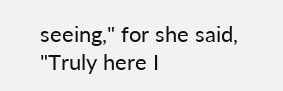seeing," for she said, "Truly here I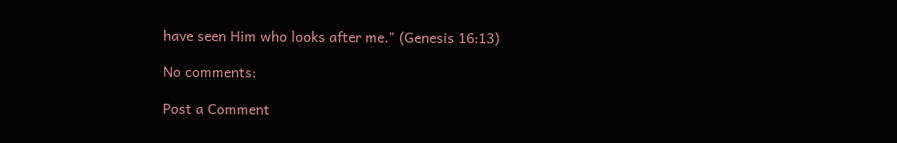have seen Him who looks after me." (Genesis 16:13)

No comments:

Post a Comment